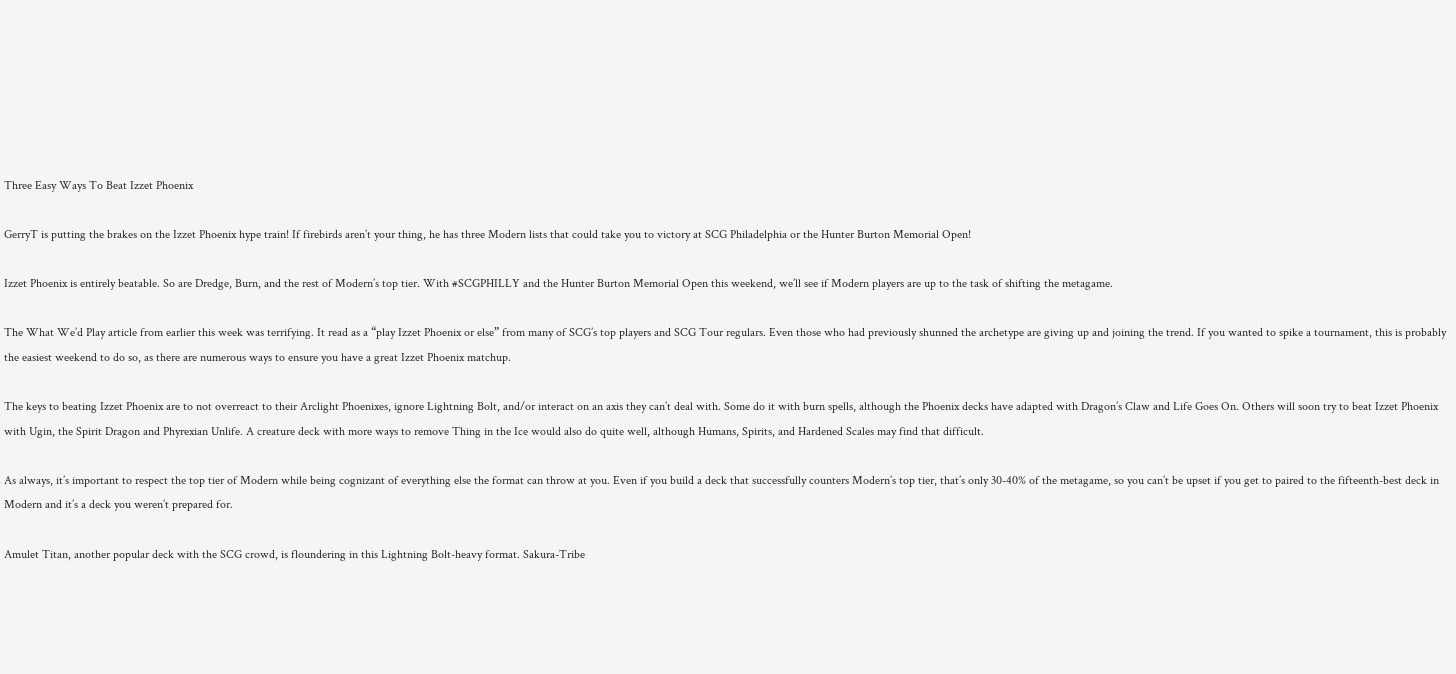Three Easy Ways To Beat Izzet Phoenix

GerryT is putting the brakes on the Izzet Phoenix hype train! If firebirds aren’t your thing, he has three Modern lists that could take you to victory at SCG Philadelphia or the Hunter Burton Memorial Open!

Izzet Phoenix is entirely beatable. So are Dredge, Burn, and the rest of Modern’s top tier. With #SCGPHILLY and the Hunter Burton Memorial Open this weekend, we’ll see if Modern players are up to the task of shifting the metagame.

The What We’d Play article from earlier this week was terrifying. It read as a “play Izzet Phoenix or else” from many of SCG’s top players and SCG Tour regulars. Even those who had previously shunned the archetype are giving up and joining the trend. If you wanted to spike a tournament, this is probably the easiest weekend to do so, as there are numerous ways to ensure you have a great Izzet Phoenix matchup.

The keys to beating Izzet Phoenix are to not overreact to their Arclight Phoenixes, ignore Lightning Bolt, and/or interact on an axis they can’t deal with. Some do it with burn spells, although the Phoenix decks have adapted with Dragon’s Claw and Life Goes On. Others will soon try to beat Izzet Phoenix with Ugin, the Spirit Dragon and Phyrexian Unlife. A creature deck with more ways to remove Thing in the Ice would also do quite well, although Humans, Spirits, and Hardened Scales may find that difficult.

As always, it’s important to respect the top tier of Modern while being cognizant of everything else the format can throw at you. Even if you build a deck that successfully counters Modern’s top tier, that’s only 30-40% of the metagame, so you can’t be upset if you get to paired to the fifteenth-best deck in Modern and it’s a deck you weren’t prepared for.

Amulet Titan, another popular deck with the SCG crowd, is floundering in this Lightning Bolt-heavy format. Sakura-Tribe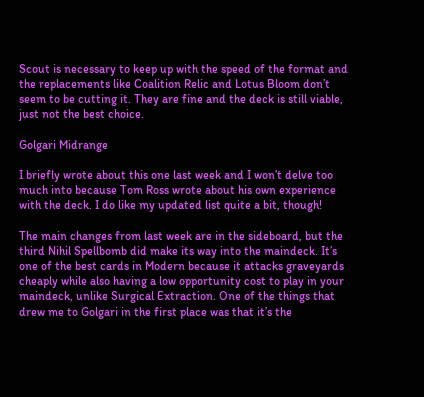Scout is necessary to keep up with the speed of the format and the replacements like Coalition Relic and Lotus Bloom don’t seem to be cutting it. They are fine and the deck is still viable, just not the best choice.

Golgari Midrange

I briefly wrote about this one last week and I won’t delve too much into because Tom Ross wrote about his own experience with the deck. I do like my updated list quite a bit, though!

The main changes from last week are in the sideboard, but the third Nihil Spellbomb did make its way into the maindeck. It’s one of the best cards in Modern because it attacks graveyards cheaply while also having a low opportunity cost to play in your maindeck, unlike Surgical Extraction. One of the things that drew me to Golgari in the first place was that it’s the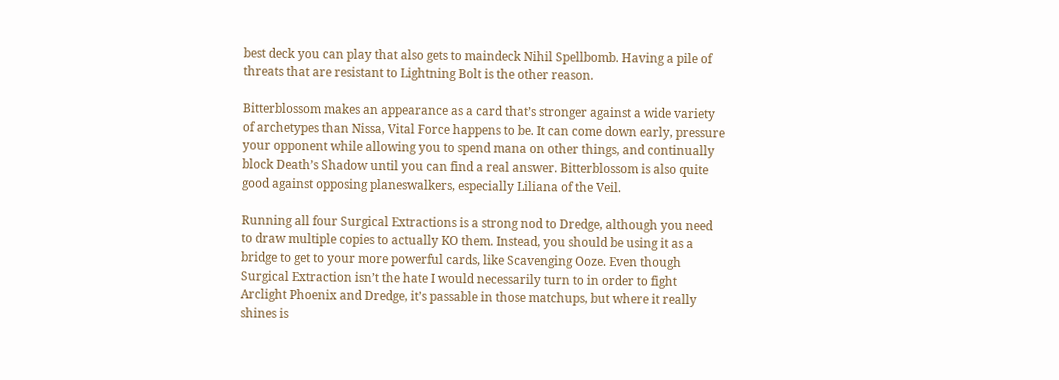best deck you can play that also gets to maindeck Nihil Spellbomb. Having a pile of threats that are resistant to Lightning Bolt is the other reason.

Bitterblossom makes an appearance as a card that’s stronger against a wide variety of archetypes than Nissa, Vital Force happens to be. It can come down early, pressure your opponent while allowing you to spend mana on other things, and continually block Death’s Shadow until you can find a real answer. Bitterblossom is also quite good against opposing planeswalkers, especially Liliana of the Veil.

Running all four Surgical Extractions is a strong nod to Dredge, although you need to draw multiple copies to actually KO them. Instead, you should be using it as a bridge to get to your more powerful cards, like Scavenging Ooze. Even though Surgical Extraction isn’t the hate I would necessarily turn to in order to fight Arclight Phoenix and Dredge, it’s passable in those matchups, but where it really shines is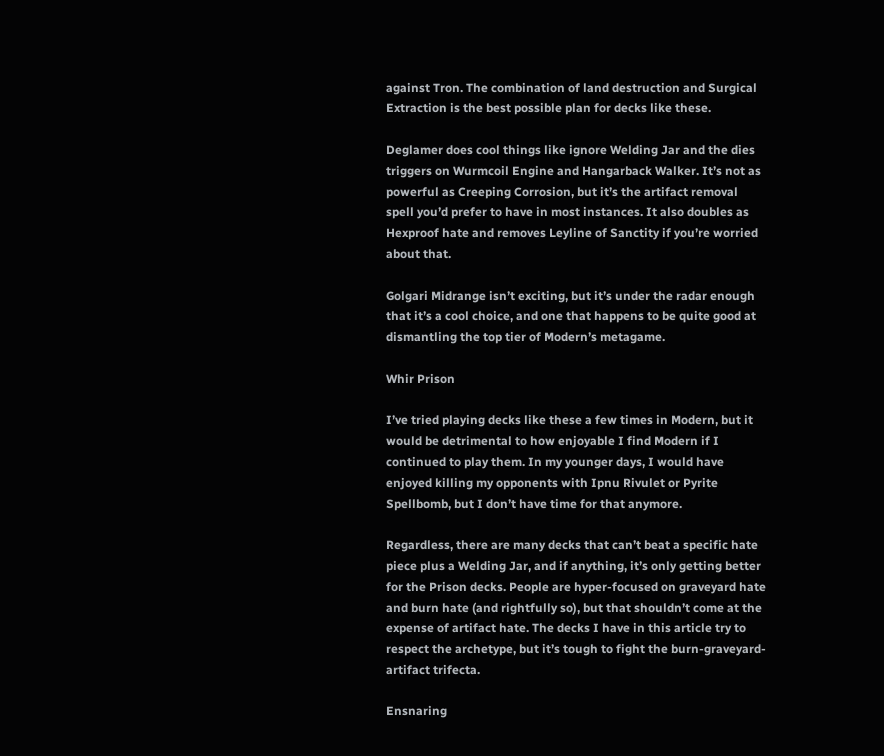against Tron. The combination of land destruction and Surgical Extraction is the best possible plan for decks like these.

Deglamer does cool things like ignore Welding Jar and the dies triggers on Wurmcoil Engine and Hangarback Walker. It’s not as powerful as Creeping Corrosion, but it’s the artifact removal spell you’d prefer to have in most instances. It also doubles as Hexproof hate and removes Leyline of Sanctity if you’re worried about that.

Golgari Midrange isn’t exciting, but it’s under the radar enough that it’s a cool choice, and one that happens to be quite good at dismantling the top tier of Modern’s metagame.

Whir Prison

I’ve tried playing decks like these a few times in Modern, but it would be detrimental to how enjoyable I find Modern if I continued to play them. In my younger days, I would have enjoyed killing my opponents with Ipnu Rivulet or Pyrite Spellbomb, but I don’t have time for that anymore.

Regardless, there are many decks that can’t beat a specific hate piece plus a Welding Jar, and if anything, it’s only getting better for the Prison decks. People are hyper-focused on graveyard hate and burn hate (and rightfully so), but that shouldn’t come at the expense of artifact hate. The decks I have in this article try to respect the archetype, but it’s tough to fight the burn-graveyard-artifact trifecta.

Ensnaring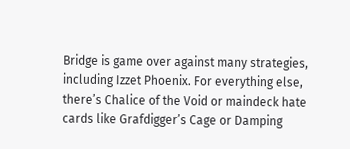Bridge is game over against many strategies, including Izzet Phoenix. For everything else, there’s Chalice of the Void or maindeck hate cards like Grafdigger’s Cage or Damping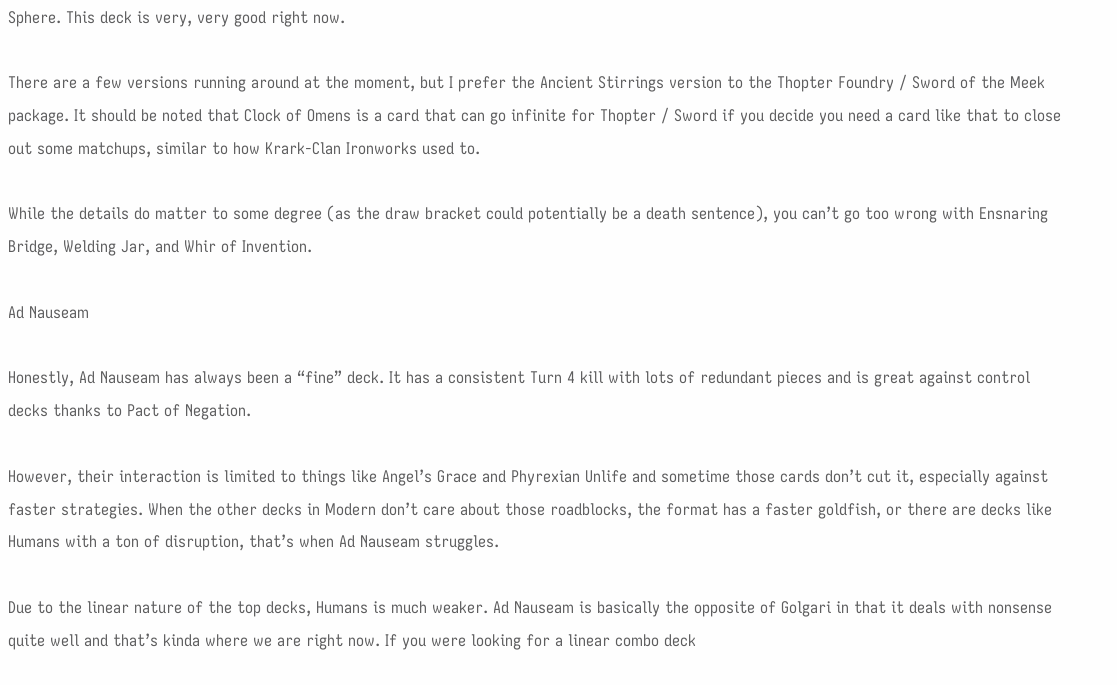Sphere. This deck is very, very good right now.

There are a few versions running around at the moment, but I prefer the Ancient Stirrings version to the Thopter Foundry / Sword of the Meek package. It should be noted that Clock of Omens is a card that can go infinite for Thopter / Sword if you decide you need a card like that to close out some matchups, similar to how Krark-Clan Ironworks used to.

While the details do matter to some degree (as the draw bracket could potentially be a death sentence), you can’t go too wrong with Ensnaring Bridge, Welding Jar, and Whir of Invention.

Ad Nauseam

Honestly, Ad Nauseam has always been a “fine” deck. It has a consistent Turn 4 kill with lots of redundant pieces and is great against control decks thanks to Pact of Negation.

However, their interaction is limited to things like Angel’s Grace and Phyrexian Unlife and sometime those cards don’t cut it, especially against faster strategies. When the other decks in Modern don’t care about those roadblocks, the format has a faster goldfish, or there are decks like Humans with a ton of disruption, that’s when Ad Nauseam struggles.

Due to the linear nature of the top decks, Humans is much weaker. Ad Nauseam is basically the opposite of Golgari in that it deals with nonsense quite well and that’s kinda where we are right now. If you were looking for a linear combo deck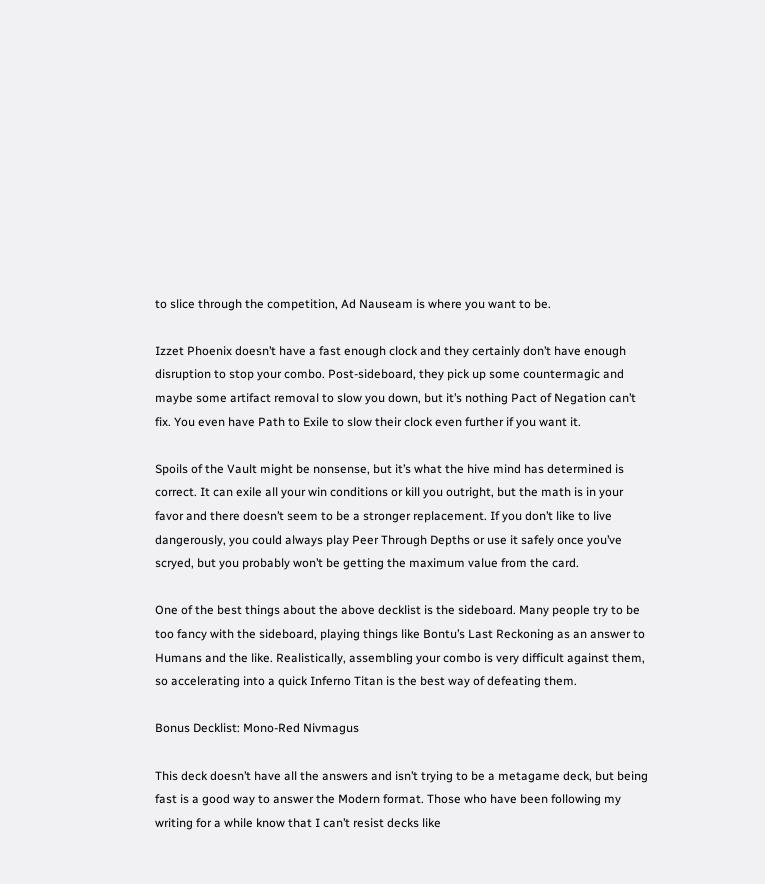to slice through the competition, Ad Nauseam is where you want to be.

Izzet Phoenix doesn’t have a fast enough clock and they certainly don’t have enough disruption to stop your combo. Post-sideboard, they pick up some countermagic and maybe some artifact removal to slow you down, but it’s nothing Pact of Negation can’t fix. You even have Path to Exile to slow their clock even further if you want it.

Spoils of the Vault might be nonsense, but it’s what the hive mind has determined is correct. It can exile all your win conditions or kill you outright, but the math is in your favor and there doesn’t seem to be a stronger replacement. If you don’t like to live dangerously, you could always play Peer Through Depths or use it safely once you’ve scryed, but you probably won’t be getting the maximum value from the card.

One of the best things about the above decklist is the sideboard. Many people try to be too fancy with the sideboard, playing things like Bontu’s Last Reckoning as an answer to Humans and the like. Realistically, assembling your combo is very difficult against them, so accelerating into a quick Inferno Titan is the best way of defeating them.

Bonus Decklist: Mono-Red Nivmagus

This deck doesn’t have all the answers and isn’t trying to be a metagame deck, but being fast is a good way to answer the Modern format. Those who have been following my writing for a while know that I can’t resist decks like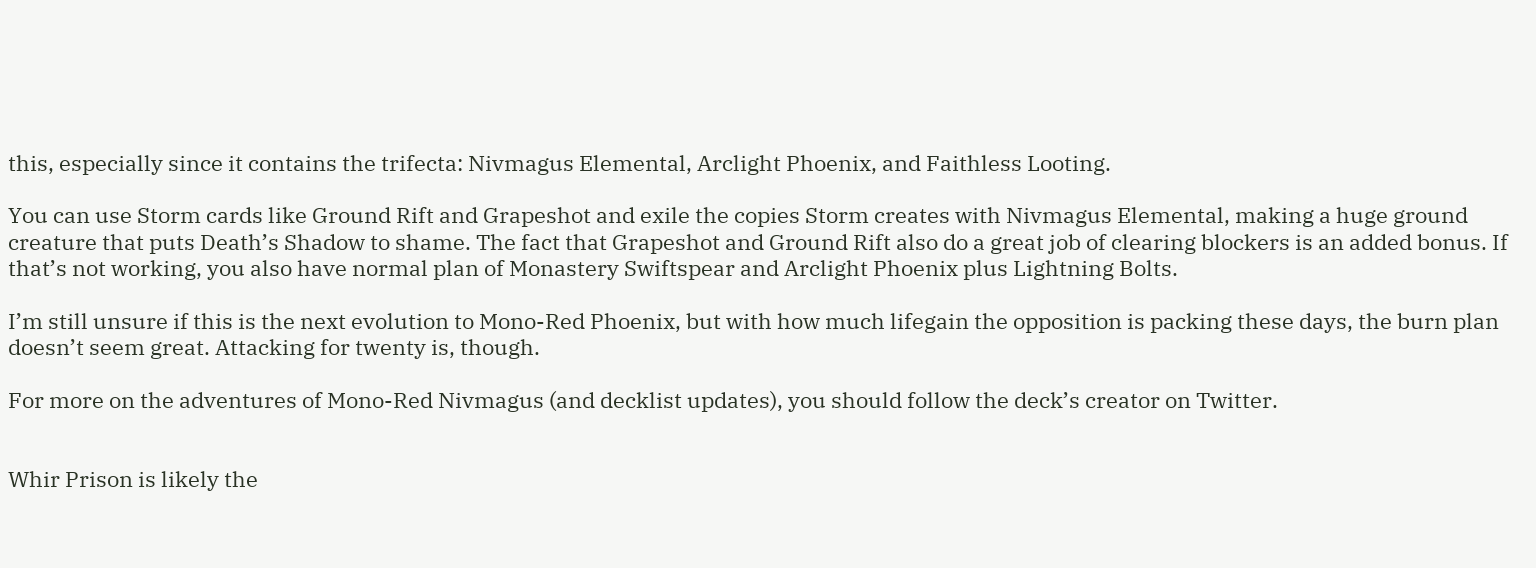this, especially since it contains the trifecta: Nivmagus Elemental, Arclight Phoenix, and Faithless Looting.

You can use Storm cards like Ground Rift and Grapeshot and exile the copies Storm creates with Nivmagus Elemental, making a huge ground creature that puts Death’s Shadow to shame. The fact that Grapeshot and Ground Rift also do a great job of clearing blockers is an added bonus. If that’s not working, you also have normal plan of Monastery Swiftspear and Arclight Phoenix plus Lightning Bolts.

I’m still unsure if this is the next evolution to Mono-Red Phoenix, but with how much lifegain the opposition is packing these days, the burn plan doesn’t seem great. Attacking for twenty is, though.

For more on the adventures of Mono-Red Nivmagus (and decklist updates), you should follow the deck’s creator on Twitter.


Whir Prison is likely the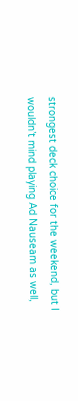strongest deck choice for the weekend, but I wouldn’t mind playing Ad Nauseam as well,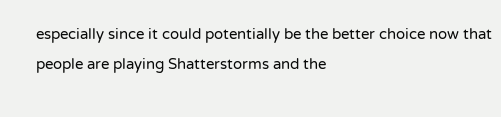especially since it could potentially be the better choice now that people are playing Shatterstorms and the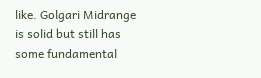like. Golgari Midrange is solid but still has some fundamental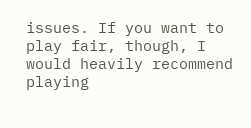issues. If you want to play fair, though, I would heavily recommend playing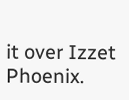it over Izzet Phoenix.